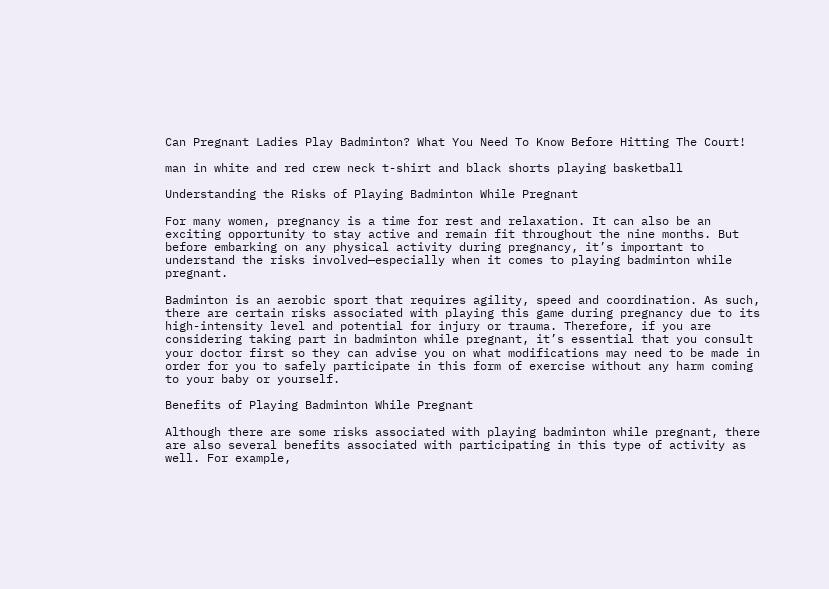Can Pregnant Ladies Play Badminton? What You Need To Know Before Hitting The Court!

man in white and red crew neck t-shirt and black shorts playing basketball

Understanding the Risks of Playing Badminton While Pregnant

For many women, pregnancy is a time for rest and relaxation. It can also be an exciting opportunity to stay active and remain fit throughout the nine months. But before embarking on any physical activity during pregnancy, it’s important to understand the risks involved—especially when it comes to playing badminton while pregnant.

Badminton is an aerobic sport that requires agility, speed and coordination. As such, there are certain risks associated with playing this game during pregnancy due to its high-intensity level and potential for injury or trauma. Therefore, if you are considering taking part in badminton while pregnant, it’s essential that you consult your doctor first so they can advise you on what modifications may need to be made in order for you to safely participate in this form of exercise without any harm coming to your baby or yourself.

Benefits of Playing Badminton While Pregnant

Although there are some risks associated with playing badminton while pregnant, there are also several benefits associated with participating in this type of activity as well. For example,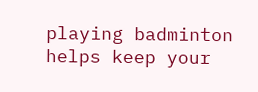playing badminton helps keep your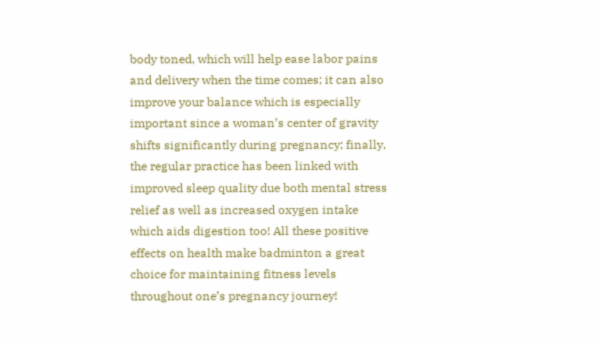body toned, which will help ease labor pains and delivery when the time comes; it can also improve your balance which is especially important since a woman’s center of gravity shifts significantly during pregnancy; finally, the regular practice has been linked with improved sleep quality due both mental stress relief as well as increased oxygen intake which aids digestion too! All these positive effects on health make badminton a great choice for maintaining fitness levels throughout one’s pregnancy journey!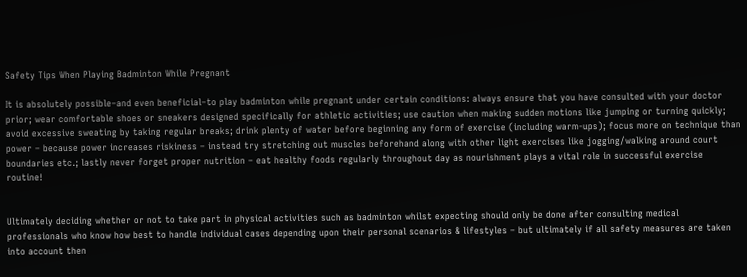Safety Tips When Playing Badminton While Pregnant

It is absolutely possible–and even beneficial–to play badminton while pregnant under certain conditions: always ensure that you have consulted with your doctor prior; wear comfortable shoes or sneakers designed specifically for athletic activities; use caution when making sudden motions like jumping or turning quickly; avoid excessive sweating by taking regular breaks; drink plenty of water before beginning any form of exercise (including warm-ups); focus more on technique than power – because power increases riskiness – instead try stretching out muscles beforehand along with other light exercises like jogging/walking around court boundaries etc.; lastly never forget proper nutrition – eat healthy foods regularly throughout day as nourishment plays a vital role in successful exercise routine!


Ultimately deciding whether or not to take part in physical activities such as badminton whilst expecting should only be done after consulting medical professionals who know how best to handle individual cases depending upon their personal scenarios & lifestyles – but ultimately if all safety measures are taken into account then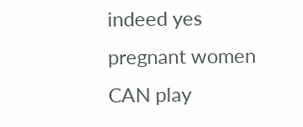indeed yes pregnant women CAN play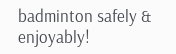badminton safely & enjoyably!